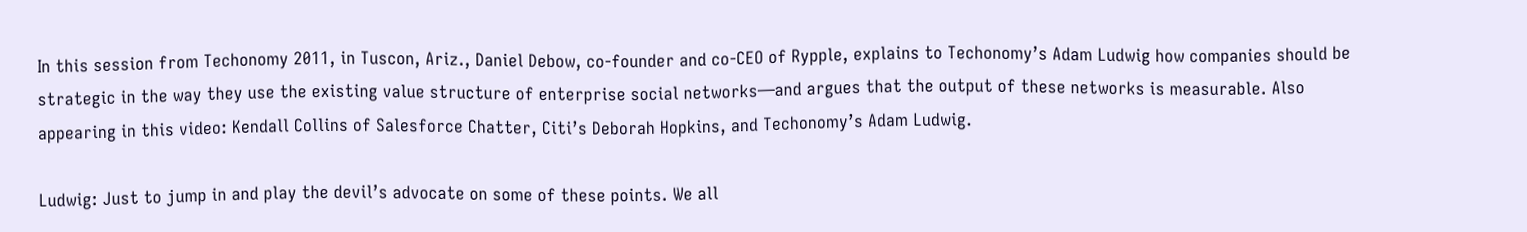In this session from Techonomy 2011, in Tuscon, Ariz., Daniel Debow, co-founder and co-CEO of Rypple, explains to Techonomy’s Adam Ludwig how companies should be strategic in the way they use the existing value structure of enterprise social networks—and argues that the output of these networks is measurable. Also appearing in this video: Kendall Collins of Salesforce Chatter, Citi’s Deborah Hopkins, and Techonomy’s Adam Ludwig.

Ludwig: Just to jump in and play the devil’s advocate on some of these points. We all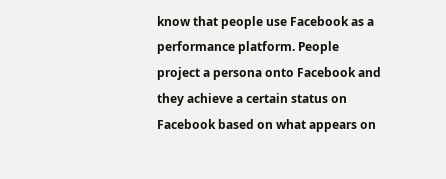know that people use Facebook as a performance platform. People project a persona onto Facebook and they achieve a certain status on Facebook based on what appears on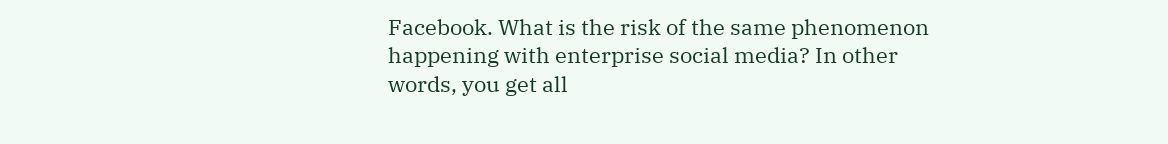Facebook. What is the risk of the same phenomenon happening with enterprise social media? In other words, you get all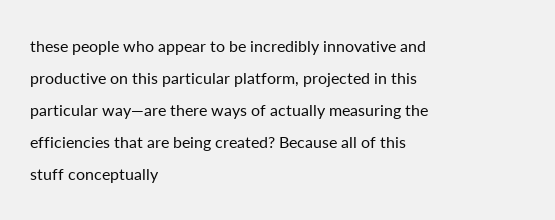these people who appear to be incredibly innovative and productive on this particular platform, projected in this particular way—are there ways of actually measuring the efficiencies that are being created? Because all of this stuff conceptually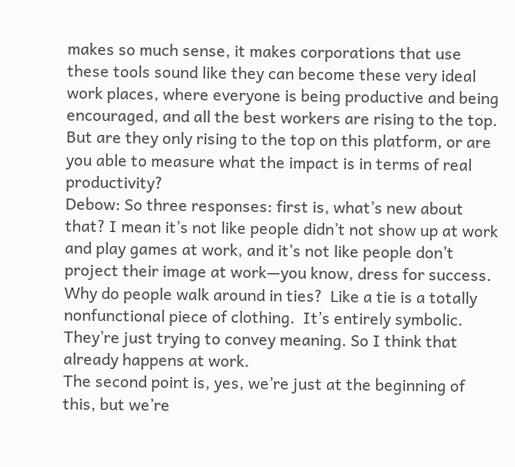makes so much sense, it makes corporations that use these tools sound like they can become these very ideal work places, where everyone is being productive and being encouraged, and all the best workers are rising to the top. But are they only rising to the top on this platform, or are you able to measure what the impact is in terms of real productivity?
Debow: So three responses: first is, what’s new about that? I mean it’s not like people didn’t not show up at work and play games at work, and it’s not like people don’t project their image at work—you know, dress for success. Why do people walk around in ties?  Like a tie is a totally nonfunctional piece of clothing.  It’s entirely symbolic. They’re just trying to convey meaning. So I think that already happens at work.
The second point is, yes, we’re just at the beginning of this, but we’re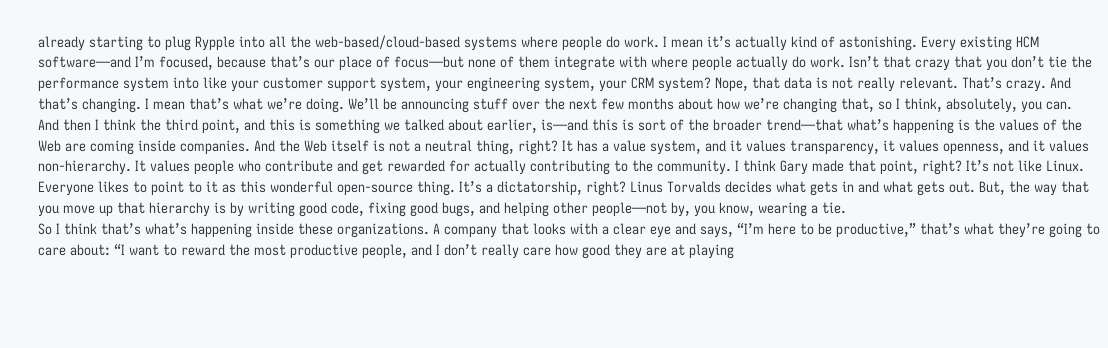already starting to plug Rypple into all the web-based/cloud-based systems where people do work. I mean it’s actually kind of astonishing. Every existing HCM software—and I’m focused, because that’s our place of focus—but none of them integrate with where people actually do work. Isn’t that crazy that you don’t tie the performance system into like your customer support system, your engineering system, your CRM system? Nope, that data is not really relevant. That’s crazy. And that’s changing. I mean that’s what we’re doing. We’ll be announcing stuff over the next few months about how we’re changing that, so I think, absolutely, you can.
And then I think the third point, and this is something we talked about earlier, is—and this is sort of the broader trend—that what’s happening is the values of the Web are coming inside companies. And the Web itself is not a neutral thing, right? It has a value system, and it values transparency, it values openness, and it values non-hierarchy. It values people who contribute and get rewarded for actually contributing to the community. I think Gary made that point, right? It’s not like Linux. Everyone likes to point to it as this wonderful open-source thing. It’s a dictatorship, right? Linus Torvalds decides what gets in and what gets out. But, the way that you move up that hierarchy is by writing good code, fixing good bugs, and helping other people—not by, you know, wearing a tie.
So I think that’s what’s happening inside these organizations. A company that looks with a clear eye and says, “I’m here to be productive,” that’s what they’re going to care about: “I want to reward the most productive people, and I don’t really care how good they are at playing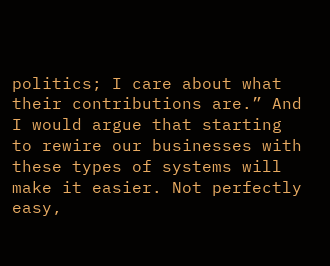politics; I care about what their contributions are.” And I would argue that starting to rewire our businesses with these types of systems will make it easier. Not perfectly easy,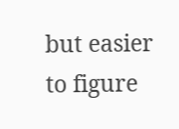but easier to figure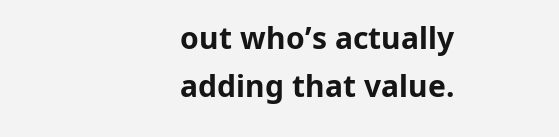out who’s actually adding that value.